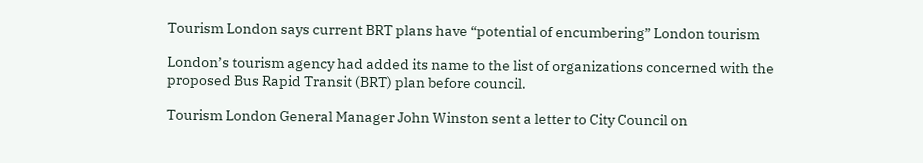Tourism London says current BRT plans have “potential of encumbering” London tourism

London’s tourism agency had added its name to the list of organizations concerned with the proposed Bus Rapid Transit (BRT) plan before council.

Tourism London General Manager John Winston sent a letter to City Council on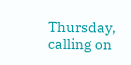Thursday, calling on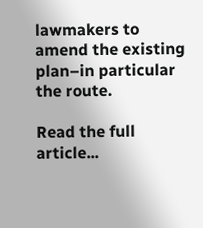lawmakers to amend the existing plan–in particular the route.

Read the full article...